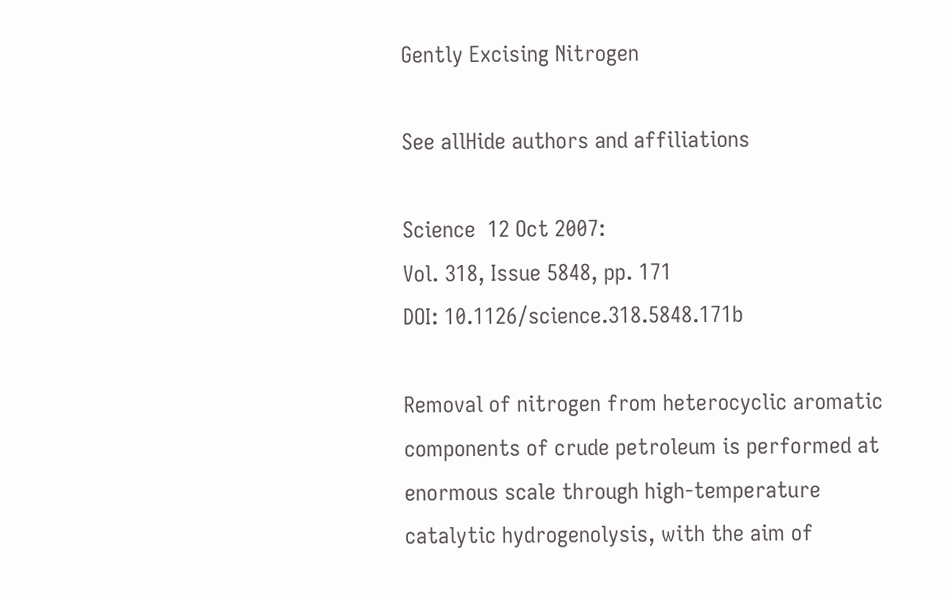Gently Excising Nitrogen

See allHide authors and affiliations

Science  12 Oct 2007:
Vol. 318, Issue 5848, pp. 171
DOI: 10.1126/science.318.5848.171b

Removal of nitrogen from heterocyclic aromatic components of crude petroleum is performed at enormous scale through high-temperature catalytic hydrogenolysis, with the aim of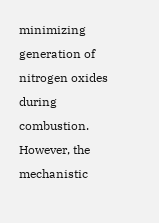minimizing generation of nitrogen oxides during combustion. However, the mechanistic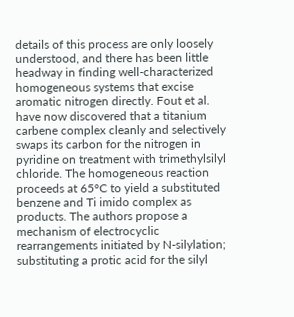details of this process are only loosely understood, and there has been little headway in finding well-characterized homogeneous systems that excise aromatic nitrogen directly. Fout et al. have now discovered that a titanium carbene complex cleanly and selectively swaps its carbon for the nitrogen in pyridine on treatment with trimethylsilyl chloride. The homogeneous reaction proceeds at 65°C to yield a substituted benzene and Ti imido complex as products. The authors propose a mechanism of electrocyclic rearrangements initiated by N-silylation; substituting a protic acid for the silyl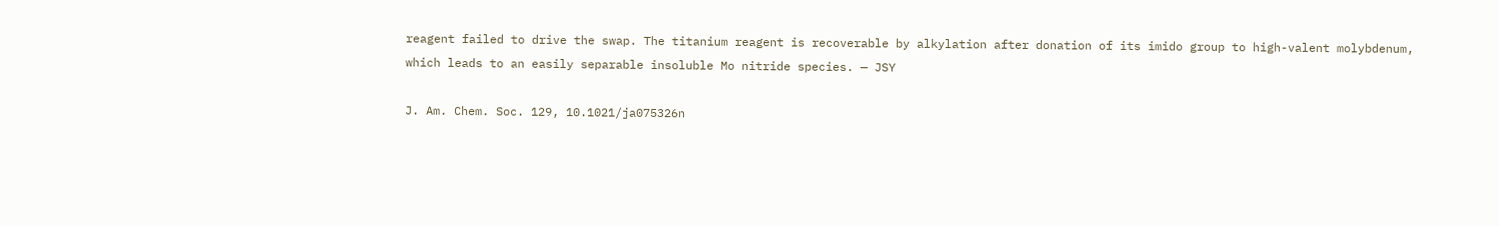reagent failed to drive the swap. The titanium reagent is recoverable by alkylation after donation of its imido group to high-valent molybdenum, which leads to an easily separable insoluble Mo nitride species. — JSY

J. Am. Chem. Soc. 129, 10.1021/ja075326n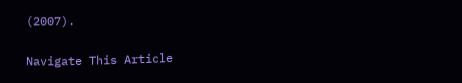(2007).

Navigate This Article